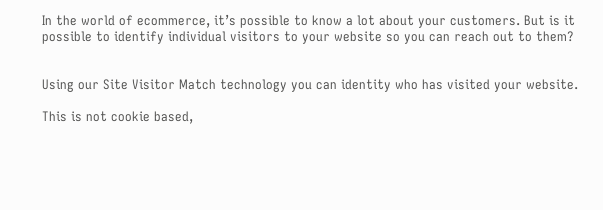In the world of ecommerce, it’s possible to know a lot about your customers. But is it possible to identify individual visitors to your website so you can reach out to them?


Using our Site Visitor Match technology you can identity who has visited your website.

This is not cookie based,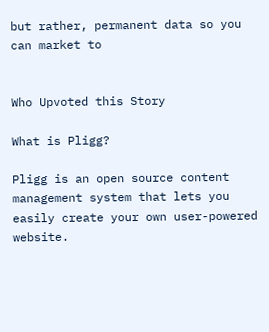but rather, permanent data so you can market to


Who Upvoted this Story

What is Pligg?

Pligg is an open source content management system that lets you easily create your own user-powered website.